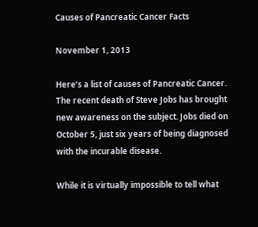Causes of Pancreatic Cancer Facts

November 1, 2013

Here’s a list of causes of Pancreatic Cancer. The recent death of Steve Jobs has brought new awareness on the subject. Jobs died on October 5, just six years of being diagnosed with the incurable disease.

While it is virtually impossible to tell what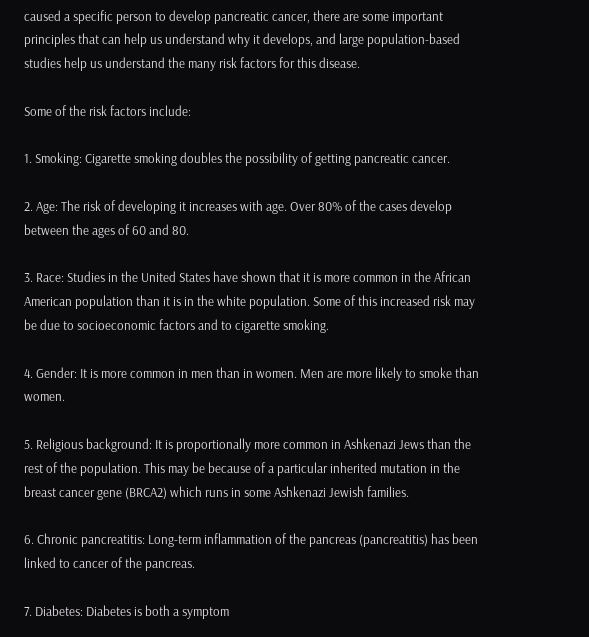caused a specific person to develop pancreatic cancer, there are some important principles that can help us understand why it develops, and large population-based studies help us understand the many risk factors for this disease.

Some of the risk factors include:

1. Smoking: Cigarette smoking doubles the possibility of getting pancreatic cancer.

2. Age: The risk of developing it increases with age. Over 80% of the cases develop between the ages of 60 and 80.

3. Race: Studies in the United States have shown that it is more common in the African American population than it is in the white population. Some of this increased risk may be due to socioeconomic factors and to cigarette smoking.

4. Gender: It is more common in men than in women. Men are more likely to smoke than women.

5. Religious background: It is proportionally more common in Ashkenazi Jews than the rest of the population. This may be because of a particular inherited mutation in the breast cancer gene (BRCA2) which runs in some Ashkenazi Jewish families.

6. Chronic pancreatitis: Long-term inflammation of the pancreas (pancreatitis) has been linked to cancer of the pancreas.

7. Diabetes: Diabetes is both a symptom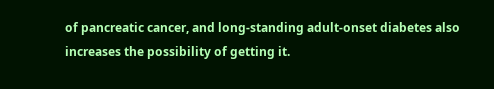of pancreatic cancer, and long-standing adult-onset diabetes also increases the possibility of getting it.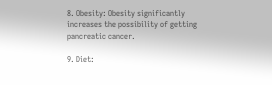8. Obesity: Obesity significantly increases the possibility of getting pancreatic cancer.

9. Diet: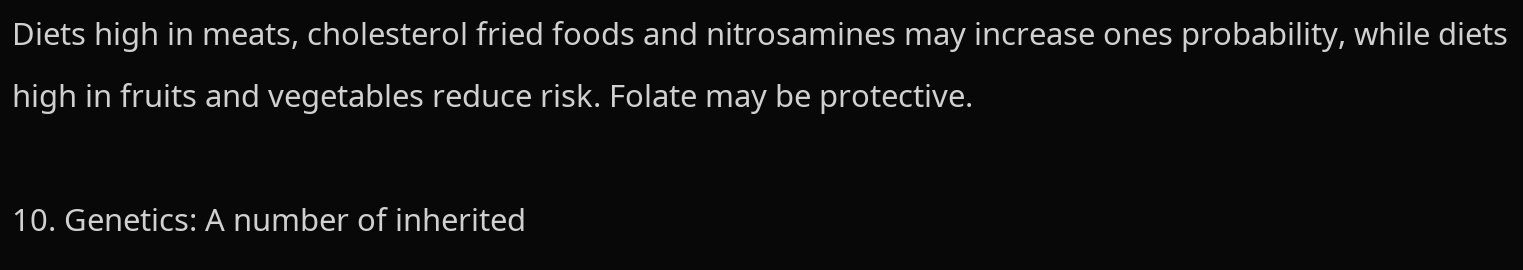Diets high in meats, cholesterol fried foods and nitrosamines may increase ones probability, while diets high in fruits and vegetables reduce risk. Folate may be protective.

10. Genetics: A number of inherited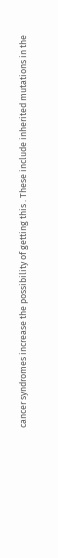cancer syndromes increase the possibility of getting this . These include inherited mutations in the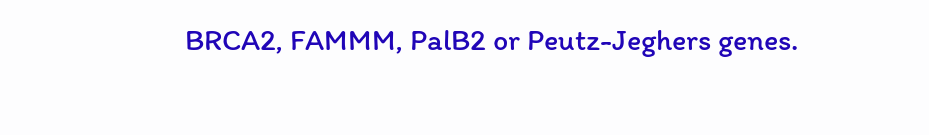BRCA2, FAMMM, PalB2 or Peutz-Jeghers genes.